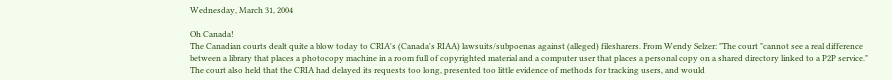Wednesday, March 31, 2004

Oh Canada!
The Canadian courts dealt quite a blow today to CRIA's (Canada's RIAA) lawsuits/subpoenas against (alleged) filesharers. From Wendy Selzer: "The court "cannot see a real difference between a library that places a photocopy machine in a room full of copyrighted material and a computer user that places a personal copy on a shared directory linked to a P2P service." The court also held that the CRIA had delayed its requests too long, presented too little evidence of methods for tracking users, and would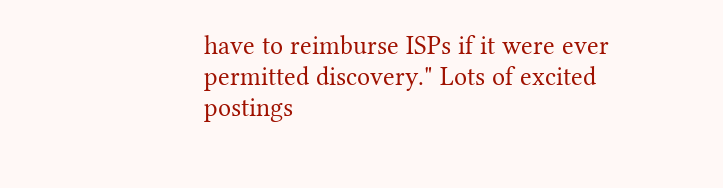have to reimburse ISPs if it were ever permitted discovery." Lots of excited postings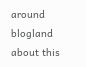around blogland about this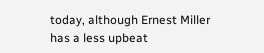today, although Ernest Miller has a less upbeat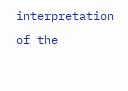interpretation of the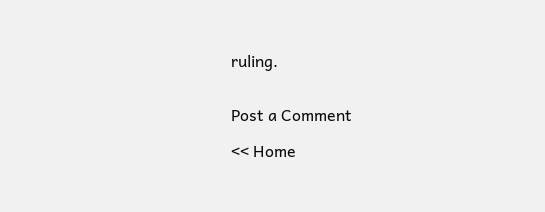ruling.


Post a Comment

<< Home